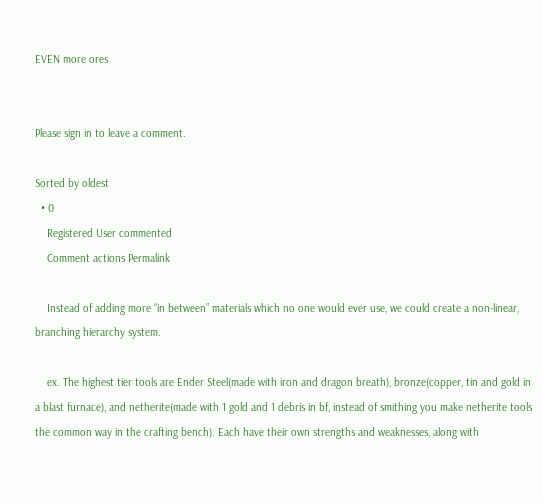EVEN more ores


Please sign in to leave a comment.

Sorted by oldest
  • 0
    Registered User commented
    Comment actions Permalink

    Instead of adding more “in between” materials which no one would ever use, we could create a non-linear, branching hierarchy system.

    ex. The highest tier tools are Ender Steel(made with iron and dragon breath), bronze(copper, tin and gold in a blast furnace), and netherite(made with 1 gold and 1 debris in bf, instead of smithing you make netherite tools the common way in the crafting bench). Each have their own strengths and weaknesses, along with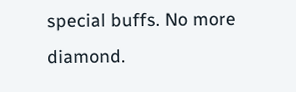special buffs. No more diamond.